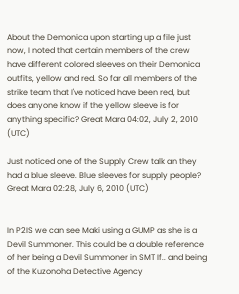About the Demonica upon starting up a file just now, I noted that certain members of the crew have different colored sleeves on their Demonica outfits, yellow and red. So far all members of the strike team that I've noticed have been red, but does anyone know if the yellow sleeve is for anything specific? Great Mara 04:02, July 2, 2010 (UTC)

Just noticed one of the Supply Crew talk an they had a blue sleeve. Blue sleeves for supply people? Great Mara 02:28, July 6, 2010 (UTC)


In P2IS we can see Maki using a GUMP as she is a Devil Summoner. This could be a double reference of her being a Devil Summoner in SMT If.. and being of the Kuzonoha Detective Agency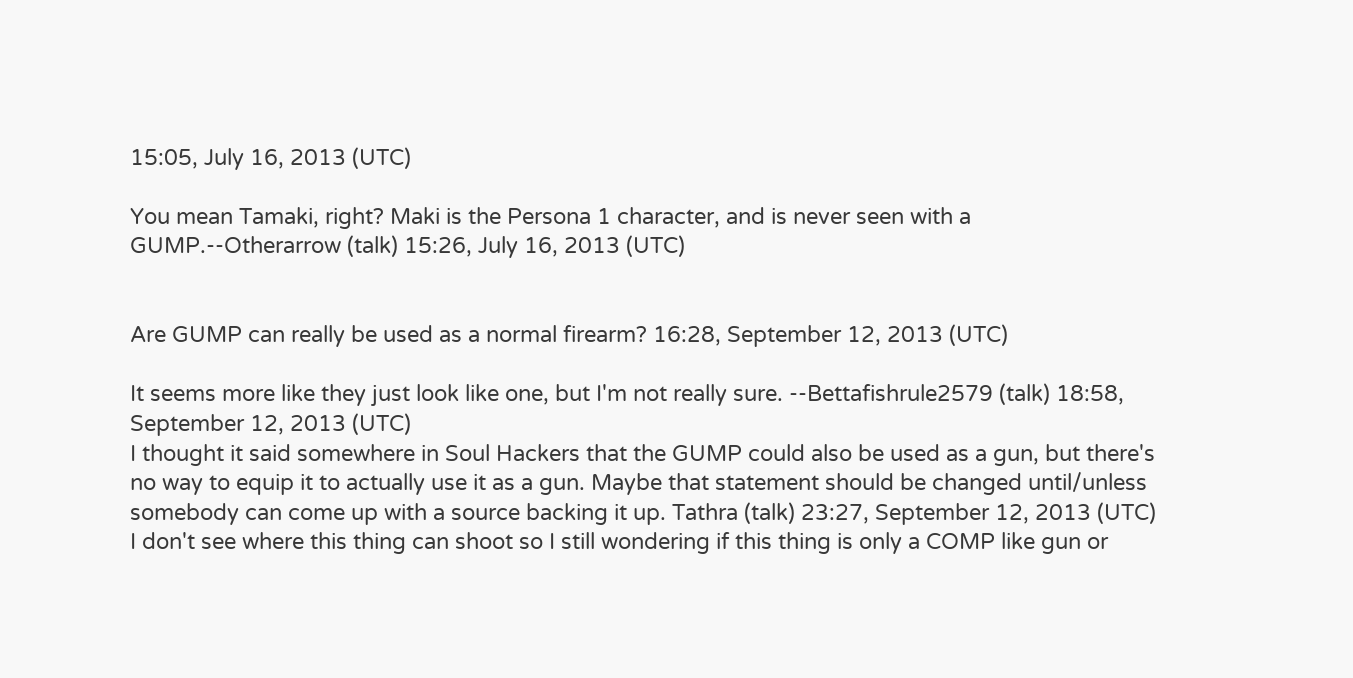15:05, July 16, 2013 (UTC)

You mean Tamaki, right? Maki is the Persona 1 character, and is never seen with a GUMP.--Otherarrow (talk) 15:26, July 16, 2013 (UTC)


Are GUMP can really be used as a normal firearm? 16:28, September 12, 2013 (UTC)

It seems more like they just look like one, but I'm not really sure. --Bettafishrule2579 (talk) 18:58, September 12, 2013 (UTC)
I thought it said somewhere in Soul Hackers that the GUMP could also be used as a gun, but there's no way to equip it to actually use it as a gun. Maybe that statement should be changed until/unless somebody can come up with a source backing it up. Tathra (talk) 23:27, September 12, 2013 (UTC)
I don't see where this thing can shoot so I still wondering if this thing is only a COMP like gun or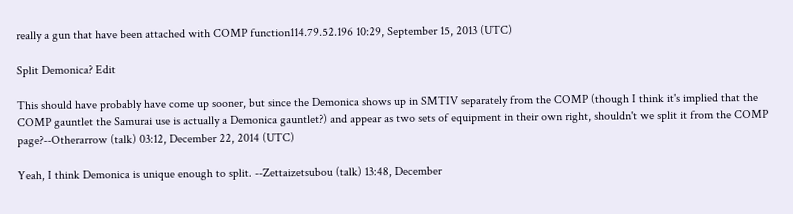really a gun that have been attached with COMP function114.79.52.196 10:29, September 15, 2013 (UTC)

Split Demonica? Edit

This should have probably have come up sooner, but since the Demonica shows up in SMTIV separately from the COMP (though I think it's implied that the COMP gauntlet the Samurai use is actually a Demonica gauntlet?) and appear as two sets of equipment in their own right, shouldn't we split it from the COMP page?--Otherarrow (talk) 03:12, December 22, 2014 (UTC)

Yeah, I think Demonica is unique enough to split. --Zettaizetsubou (talk) 13:48, December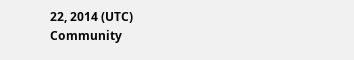22, 2014 (UTC)
Community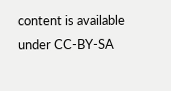content is available under CC-BY-SA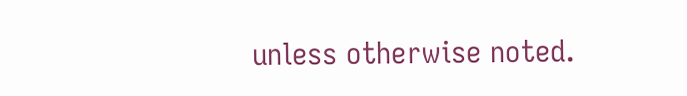unless otherwise noted.